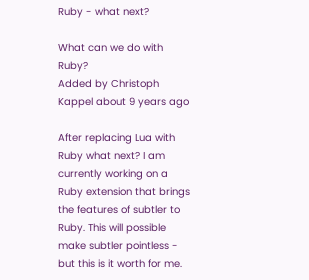Ruby - what next?

What can we do with Ruby?
Added by Christoph Kappel about 9 years ago

After replacing Lua with Ruby what next? I am currently working on a Ruby extension that brings the features of subtler to Ruby. This will possible make subtler pointless - but this is it worth for me.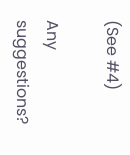(See #4)

Any suggestions?